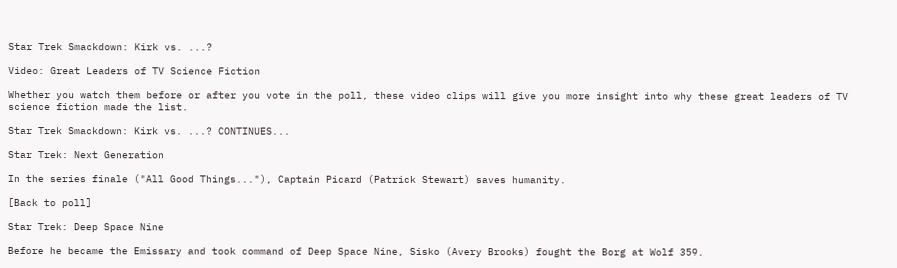Star Trek Smackdown: Kirk vs. ...?

Video: Great Leaders of TV Science Fiction

Whether you watch them before or after you vote in the poll, these video clips will give you more insight into why these great leaders of TV science fiction made the list.

Star Trek Smackdown: Kirk vs. ...? CONTINUES...

Star Trek: Next Generation

In the series finale ("All Good Things..."), Captain Picard (Patrick Stewart) saves humanity.

[Back to poll]

Star Trek: Deep Space Nine

Before he became the Emissary and took command of Deep Space Nine, Sisko (Avery Brooks) fought the Borg at Wolf 359.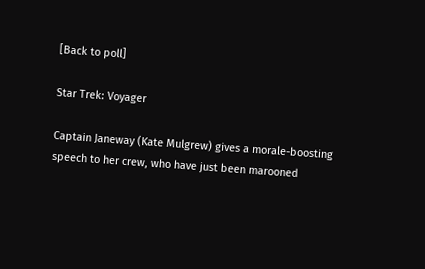[Back to poll]

Star Trek: Voyager

Captain Janeway (Kate Mulgrew) gives a morale-boosting speech to her crew, who have just been marooned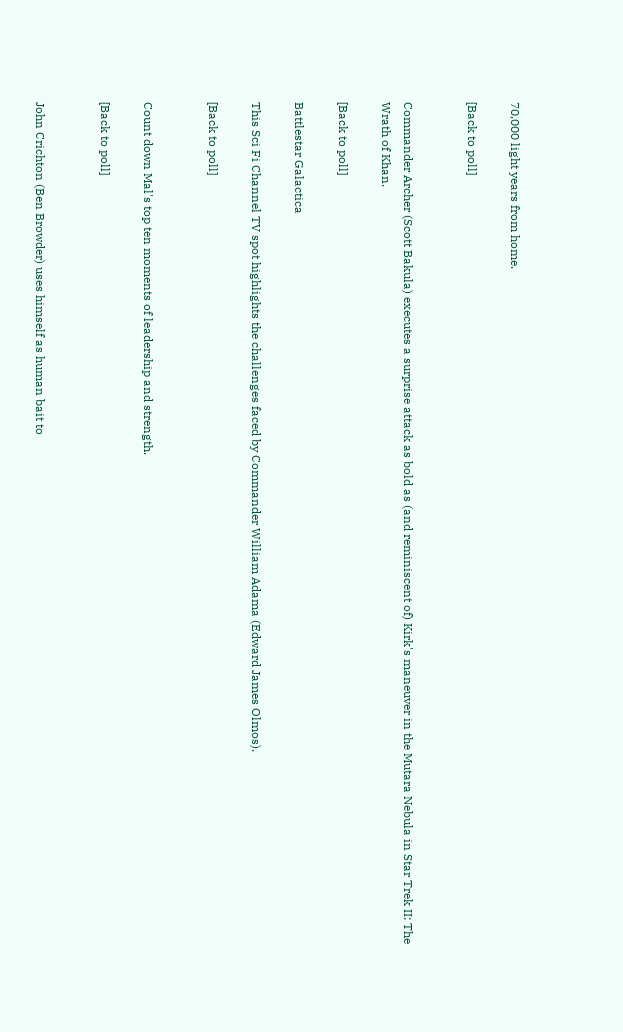70,000 light years from home.

[Back to poll]


Commander Archer (Scott Bakula) executes a surprise attack as bold as (and reminiscent of) Kirk's maneuver in the Mutara Nebula in Star Trek II: The Wrath of Khan.

[Back to poll]

Battlestar Galactica

This Sci Fi Channel TV spot highlights the challenges faced by Commander William Adama (Edward James Olmos).

[Back to poll]


Count down Mal's top ten moments of leadership and strength.

[Back to poll]


John Crichton (Ben Browder) uses himself as human bait to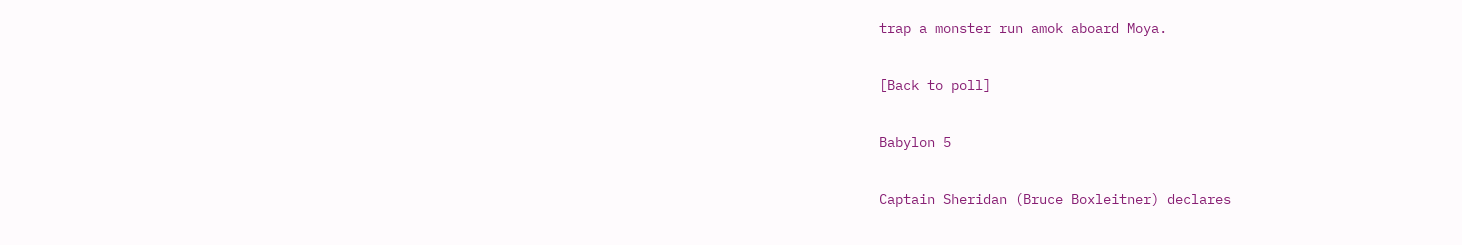trap a monster run amok aboard Moya.

[Back to poll]

Babylon 5

Captain Sheridan (Bruce Boxleitner) declares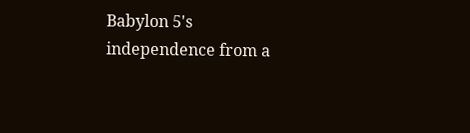Babylon 5's independence from a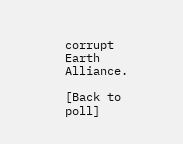corrupt Earth Alliance.

[Back to poll]